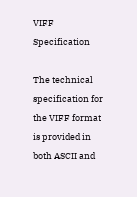VIFF Specification

The technical specification for the VIFF format is provided in both ASCII and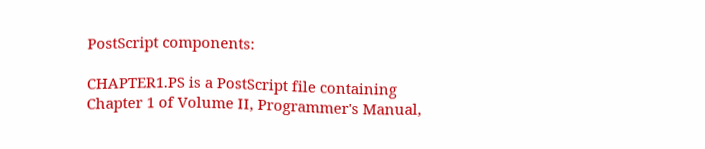PostScript components:

CHAPTER1.PS is a PostScript file containing Chapter 1 of Volume II, Programmer's Manual,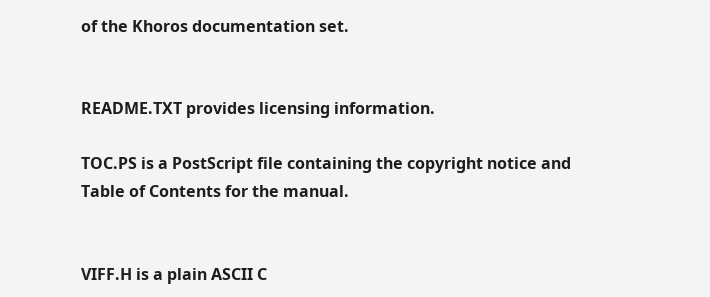of the Khoros documentation set.


README.TXT provides licensing information.

TOC.PS is a PostScript file containing the copyright notice and Table of Contents for the manual.


VIFF.H is a plain ASCII C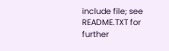include file; see README.TXT for further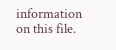information on this file.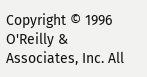Copyright © 1996 O'Reilly & Associates, Inc. All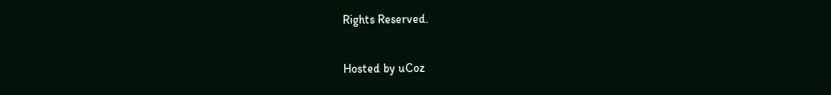Rights Reserved.

Hosted by uCoz